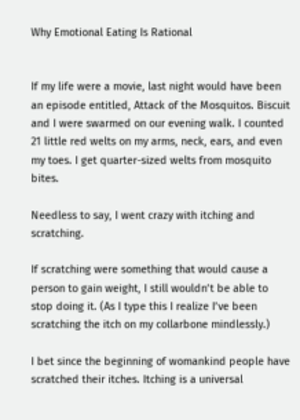Why Emotional Eating Is Rational


If my life were a movie, last night would have been an episode entitled, Attack of the Mosquitos. Biscuit and I were swarmed on our evening walk. I counted 21 little red welts on my arms, neck, ears, and even my toes. I get quarter-sized welts from mosquito bites.

Needless to say, I went crazy with itching and scratching.

If scratching were something that would cause a person to gain weight, I still wouldn’t be able to stop doing it. (As I type this I realize I’ve been scratching the itch on my collarbone mindlessly.)

I bet since the beginning of womankind people have scratched their itches. Itching is a universal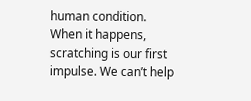human condition. When it happens, scratching is our first impulse. We can’t help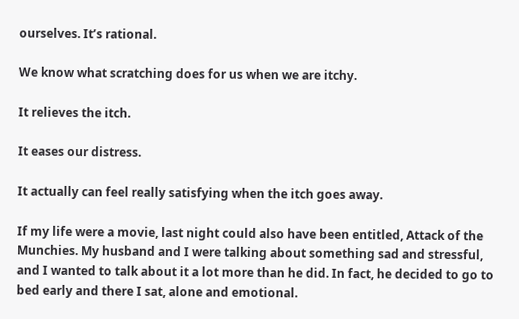ourselves. It’s rational.

We know what scratching does for us when we are itchy.

It relieves the itch.

It eases our distress.

It actually can feel really satisfying when the itch goes away.

If my life were a movie, last night could also have been entitled, Attack of the Munchies. My husband and I were talking about something sad and stressful, and I wanted to talk about it a lot more than he did. In fact, he decided to go to bed early and there I sat, alone and emotional.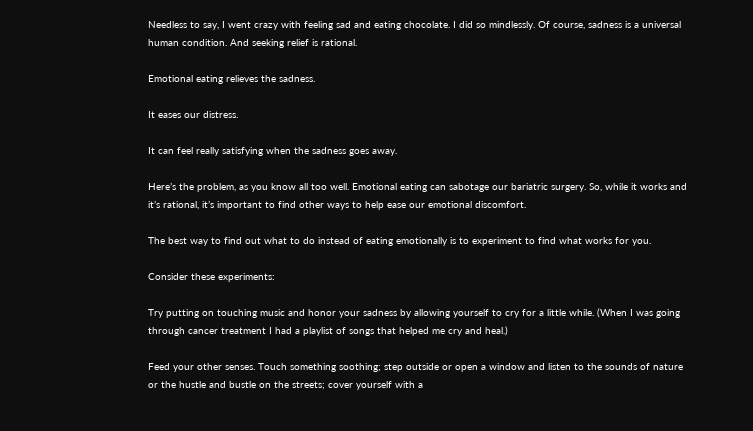Needless to say, I went crazy with feeling sad and eating chocolate. I did so mindlessly. Of course, sadness is a universal human condition. And seeking relief is rational.

Emotional eating relieves the sadness.

It eases our distress.

It can feel really satisfying when the sadness goes away.

Here’s the problem, as you know all too well. Emotional eating can sabotage our bariatric surgery. So, while it works and it’s rational, it’s important to find other ways to help ease our emotional discomfort.

The best way to find out what to do instead of eating emotionally is to experiment to find what works for you.

Consider these experiments:

Try putting on touching music and honor your sadness by allowing yourself to cry for a little while. (When I was going through cancer treatment I had a playlist of songs that helped me cry and heal.)

Feed your other senses. Touch something soothing; step outside or open a window and listen to the sounds of nature or the hustle and bustle on the streets; cover yourself with a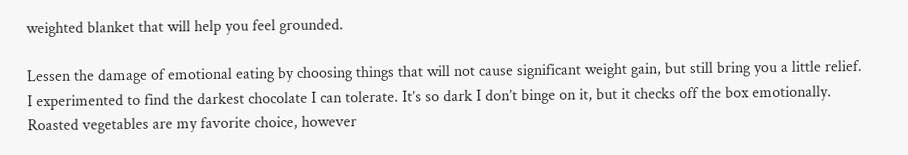weighted blanket that will help you feel grounded.

Lessen the damage of emotional eating by choosing things that will not cause significant weight gain, but still bring you a little relief. I experimented to find the darkest chocolate I can tolerate. It’s so dark I don’t binge on it, but it checks off the box emotionally. Roasted vegetables are my favorite choice, however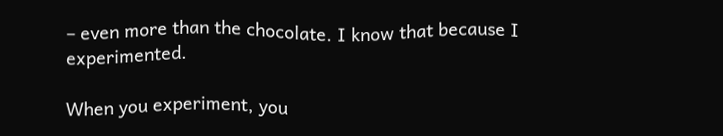– even more than the chocolate. I know that because I experimented.

When you experiment, you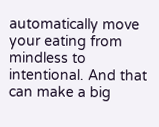automatically move your eating from mindless to intentional. And that can make a big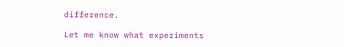difference.

Let me know what experiments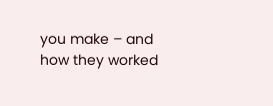you make – and how they worked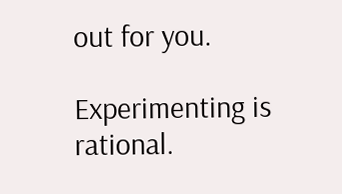out for you.

Experimenting is rational.